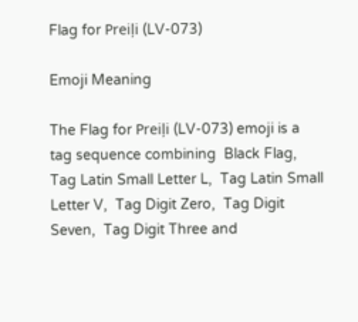Flag for Preiļi (LV-073)

Emoji Meaning

The Flag for Preiļi (LV-073) emoji is a tag sequence combining  Black Flag,  Tag Latin Small Letter L,  Tag Latin Small Letter V,  Tag Digit Zero,  Tag Digit Seven,  Tag Digit Three and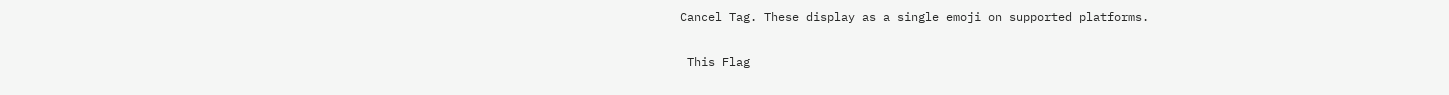Cancel Tag. These display as a single emoji on supported platforms.

 This Flag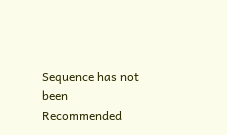Sequence has not been Recommended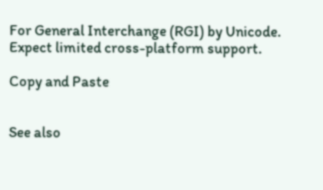For General Interchange (RGI) by Unicode. Expect limited cross-platform support.

Copy and Paste


See also